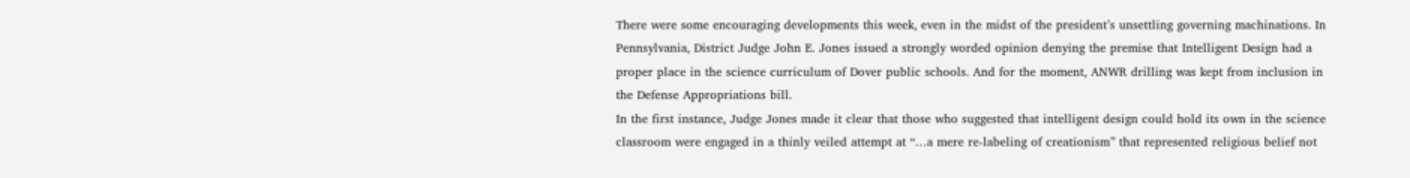There were some encouraging developments this week, even in the midst of the president’s unsettling governing machinations. In Pennsylvania, District Judge John E. Jones issued a strongly worded opinion denying the premise that Intelligent Design had a proper place in the science curriculum of Dover public schools. And for the moment, ANWR drilling was kept from inclusion in the Defense Appropriations bill.
In the first instance, Judge Jones made it clear that those who suggested that intelligent design could hold its own in the science classroom were engaged in a thinly veiled attempt at “…a mere re-labeling of creationism” that represented religious belief not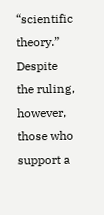“scientific theory.” Despite the ruling, however, those who support a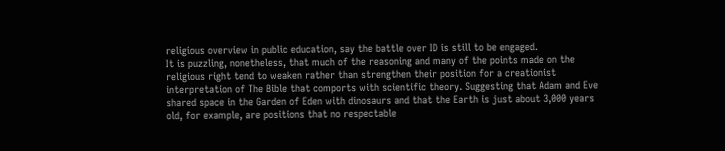religious overview in public education, say the battle over ID is still to be engaged.
It is puzzling, nonetheless, that much of the reasoning and many of the points made on the religious right tend to weaken rather than strengthen their position for a creationist interpretation of The Bible that comports with scientific theory. Suggesting that Adam and Eve shared space in the Garden of Eden with dinosaurs and that the Earth is just about 3,000 years old, for example, are positions that no respectable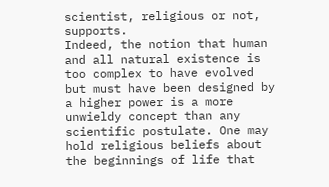scientist, religious or not, supports.
Indeed, the notion that human and all natural existence is too complex to have evolved but must have been designed by a higher power is a more unwieldy concept than any scientific postulate. One may hold religious beliefs about the beginnings of life that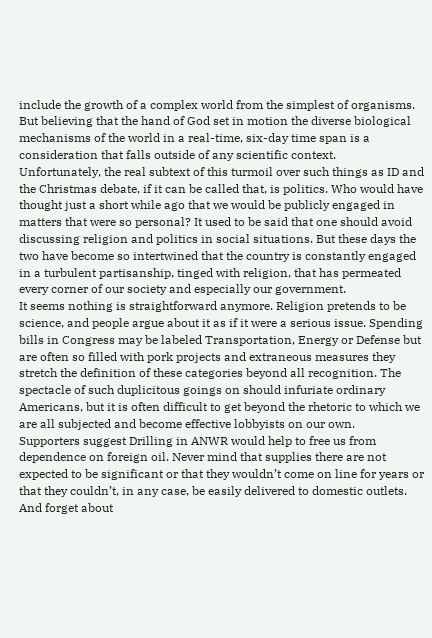include the growth of a complex world from the simplest of organisms. But believing that the hand of God set in motion the diverse biological mechanisms of the world in a real-time, six-day time span is a consideration that falls outside of any scientific context.
Unfortunately, the real subtext of this turmoil over such things as ID and the Christmas debate, if it can be called that, is politics. Who would have thought just a short while ago that we would be publicly engaged in matters that were so personal? It used to be said that one should avoid discussing religion and politics in social situations. But these days the two have become so intertwined that the country is constantly engaged in a turbulent partisanship, tinged with religion, that has permeated every corner of our society and especially our government.
It seems nothing is straightforward anymore. Religion pretends to be science, and people argue about it as if it were a serious issue. Spending bills in Congress may be labeled Transportation, Energy or Defense but are often so filled with pork projects and extraneous measures they stretch the definition of these categories beyond all recognition. The spectacle of such duplicitous goings on should infuriate ordinary Americans, but it is often difficult to get beyond the rhetoric to which we are all subjected and become effective lobbyists on our own.
Supporters suggest Drilling in ANWR would help to free us from dependence on foreign oil. Never mind that supplies there are not expected to be significant or that they wouldn’t come on line for years or that they couldn’t, in any case, be easily delivered to domestic outlets. And forget about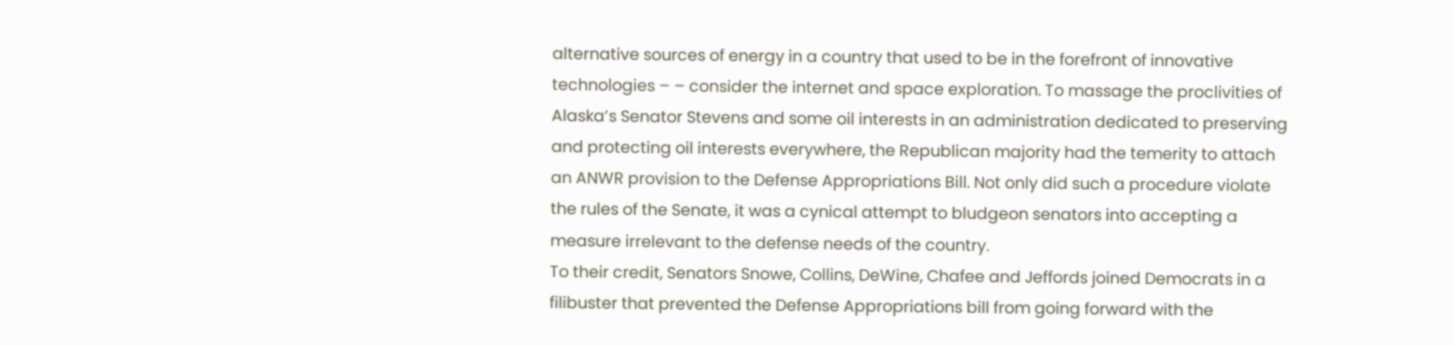alternative sources of energy in a country that used to be in the forefront of innovative technologies – – consider the internet and space exploration. To massage the proclivities of Alaska’s Senator Stevens and some oil interests in an administration dedicated to preserving and protecting oil interests everywhere, the Republican majority had the temerity to attach an ANWR provision to the Defense Appropriations Bill. Not only did such a procedure violate the rules of the Senate, it was a cynical attempt to bludgeon senators into accepting a measure irrelevant to the defense needs of the country.
To their credit, Senators Snowe, Collins, DeWine, Chafee and Jeffords joined Democrats in a filibuster that prevented the Defense Appropriations bill from going forward with the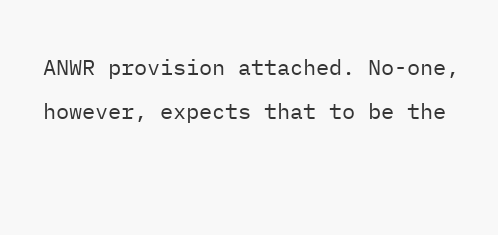ANWR provision attached. No-one, however, expects that to be the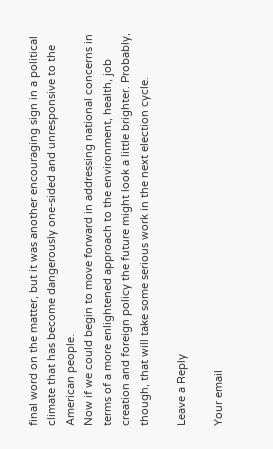final word on the matter, but it was another encouraging sign in a political climate that has become dangerously one-sided and unresponsive to the American people.
Now if we could begin to move forward in addressing national concerns in terms of a more enlightened approach to the environment, health, job creation and foreign policy the future might look a little brighter. Probably, though, that will take some serious work in the next election cycle.

Leave a Reply

Your email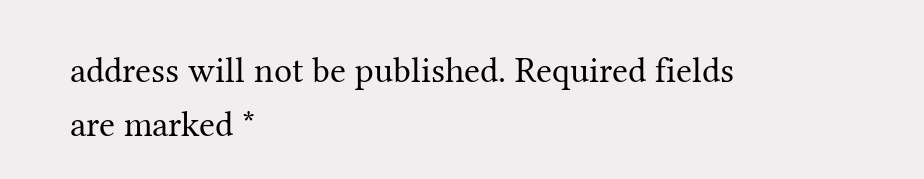address will not be published. Required fields are marked *